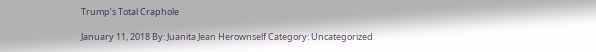Trump’s Total Craphole

January 11, 2018 By: Juanita Jean Herownself Category: Uncategorized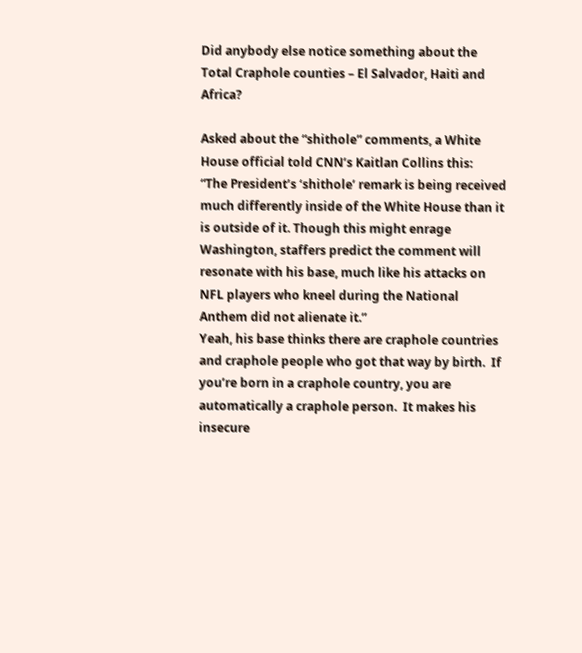Did anybody else notice something about the Total Craphole counties – El Salvador, Haiti and Africa?

Asked about the “shithole” comments, a White House official told CNN’s Kaitlan Collins this:
“The President’s ‘shithole’ remark is being received much differently inside of the White House than it is outside of it. Though this might enrage Washington, staffers predict the comment will resonate with his base, much like his attacks on NFL players who kneel during the National Anthem did not alienate it.”
Yeah, his base thinks there are craphole countries and craphole people who got that way by birth.  If you’re born in a craphole country, you are automatically a craphole person.  It makes his insecure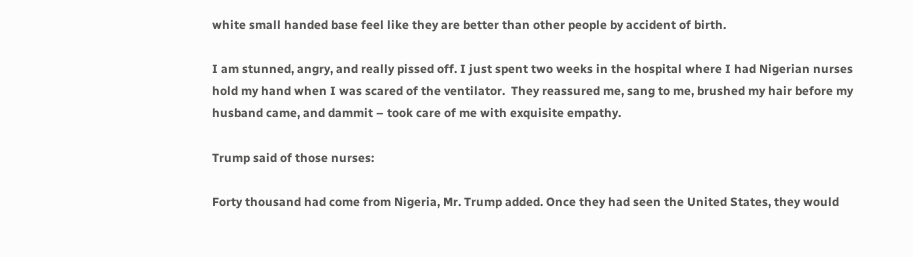white small handed base feel like they are better than other people by accident of birth.

I am stunned, angry, and really pissed off. I just spent two weeks in the hospital where I had Nigerian nurses hold my hand when I was scared of the ventilator.  They reassured me, sang to me, brushed my hair before my husband came, and dammit – took care of me with exquisite empathy.

Trump said of those nurses:

Forty thousand had come from Nigeria, Mr. Trump added. Once they had seen the United States, they would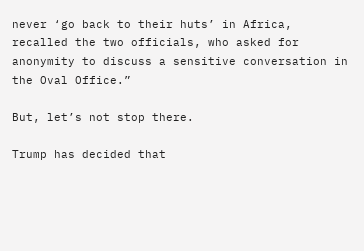never ‘go back to their huts’ in Africa, recalled the two officials, who asked for anonymity to discuss a sensitive conversation in the Oval Office.”

But, let’s not stop there.

Trump has decided that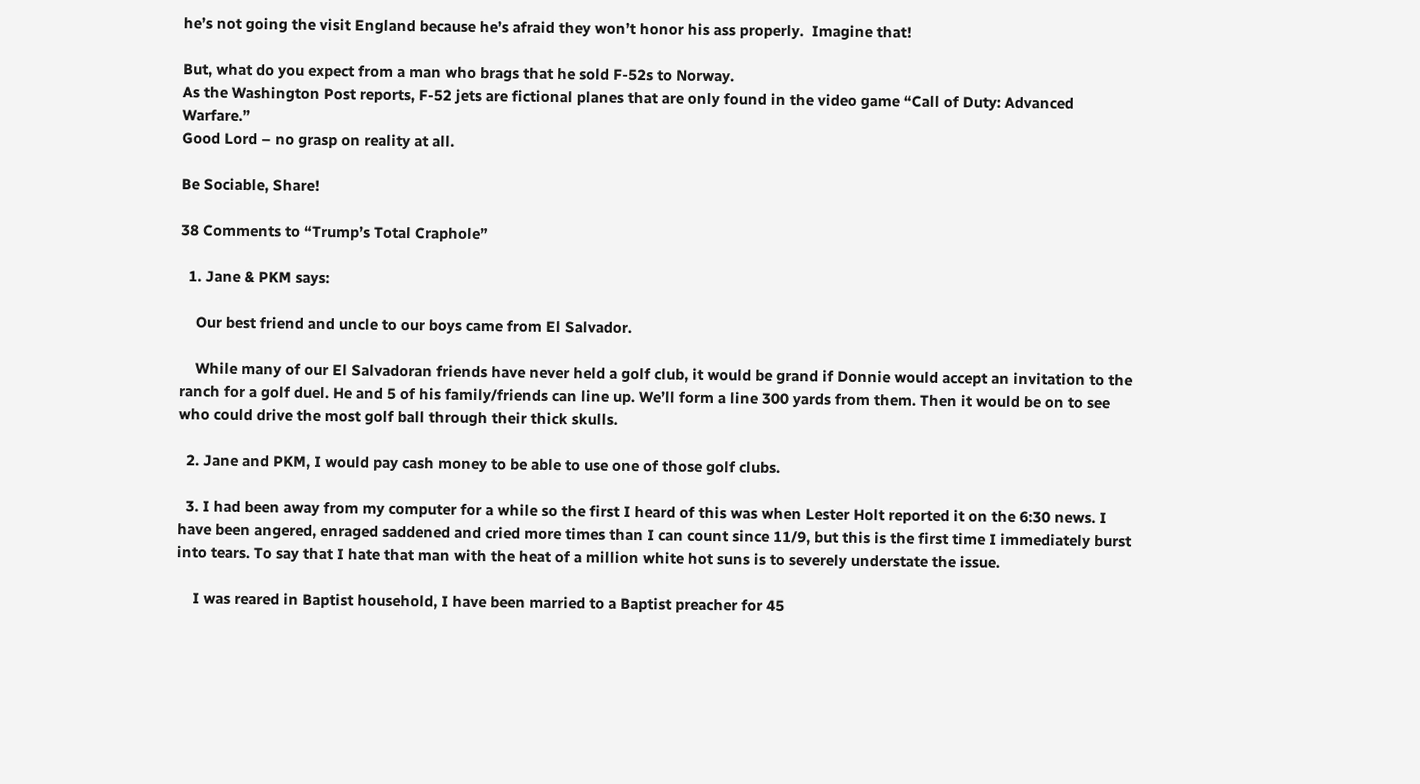he’s not going the visit England because he’s afraid they won’t honor his ass properly.  Imagine that!

But, what do you expect from a man who brags that he sold F-52s to Norway.
As the Washington Post reports, F-52 jets are fictional planes that are only found in the video game “Call of Duty: Advanced Warfare.”
Good Lord – no grasp on reality at all.

Be Sociable, Share!

38 Comments to “Trump’s Total Craphole”

  1. Jane & PKM says:

    Our best friend and uncle to our boys came from El Salvador.

    While many of our El Salvadoran friends have never held a golf club, it would be grand if Donnie would accept an invitation to the ranch for a golf duel. He and 5 of his family/friends can line up. We’ll form a line 300 yards from them. Then it would be on to see who could drive the most golf ball through their thick skulls.

  2. Jane and PKM, I would pay cash money to be able to use one of those golf clubs.

  3. I had been away from my computer for a while so the first I heard of this was when Lester Holt reported it on the 6:30 news. I have been angered, enraged saddened and cried more times than I can count since 11/9, but this is the first time I immediately burst into tears. To say that I hate that man with the heat of a million white hot suns is to severely understate the issue.

    I was reared in Baptist household, I have been married to a Baptist preacher for 45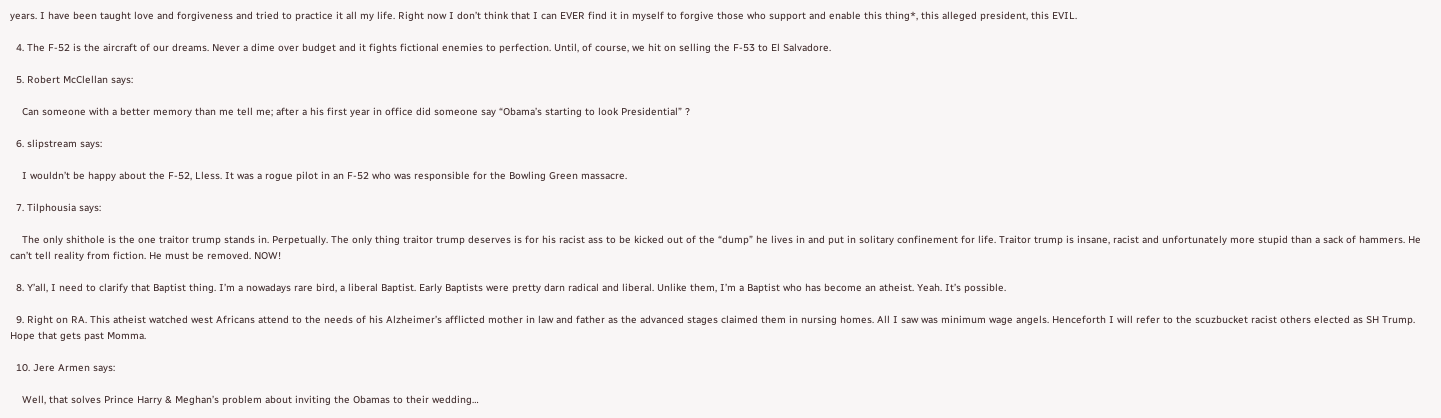years. I have been taught love and forgiveness and tried to practice it all my life. Right now I don’t think that I can EVER find it in myself to forgive those who support and enable this thing*, this alleged president, this EVIL.

  4. The F-52 is the aircraft of our dreams. Never a dime over budget and it fights fictional enemies to perfection. Until, of course, we hit on selling the F-53 to El Salvadore.

  5. Robert McClellan says:

    Can someone with a better memory than me tell me; after a his first year in office did someone say “Obama’s starting to look Presidential” ?

  6. slipstream says:

    I wouldn’t be happy about the F-52, Lless. It was a rogue pilot in an F-52 who was responsible for the Bowling Green massacre.

  7. Tilphousia says:

    The only shithole is the one traitor trump stands in. Perpetually. The only thing traitor trump deserves is for his racist ass to be kicked out of the “dump” he lives in and put in solitary confinement for life. Traitor trump is insane, racist and unfortunately more stupid than a sack of hammers. He can’t tell reality from fiction. He must be removed. NOW!

  8. Y’all, I need to clarify that Baptist thing. I’m a nowadays rare bird, a liberal Baptist. Early Baptists were pretty darn radical and liberal. Unlike them, I’m a Baptist who has become an atheist. Yeah. It’s possible.

  9. Right on RA. This atheist watched west Africans attend to the needs of his Alzheimer’s afflicted mother in law and father as the advanced stages claimed them in nursing homes. All I saw was minimum wage angels. Henceforth I will refer to the scuzbucket racist others elected as SH Trump. Hope that gets past Momma.

  10. Jere Armen says:

    Well, that solves Prince Harry & Meghan’s problem about inviting the Obamas to their wedding…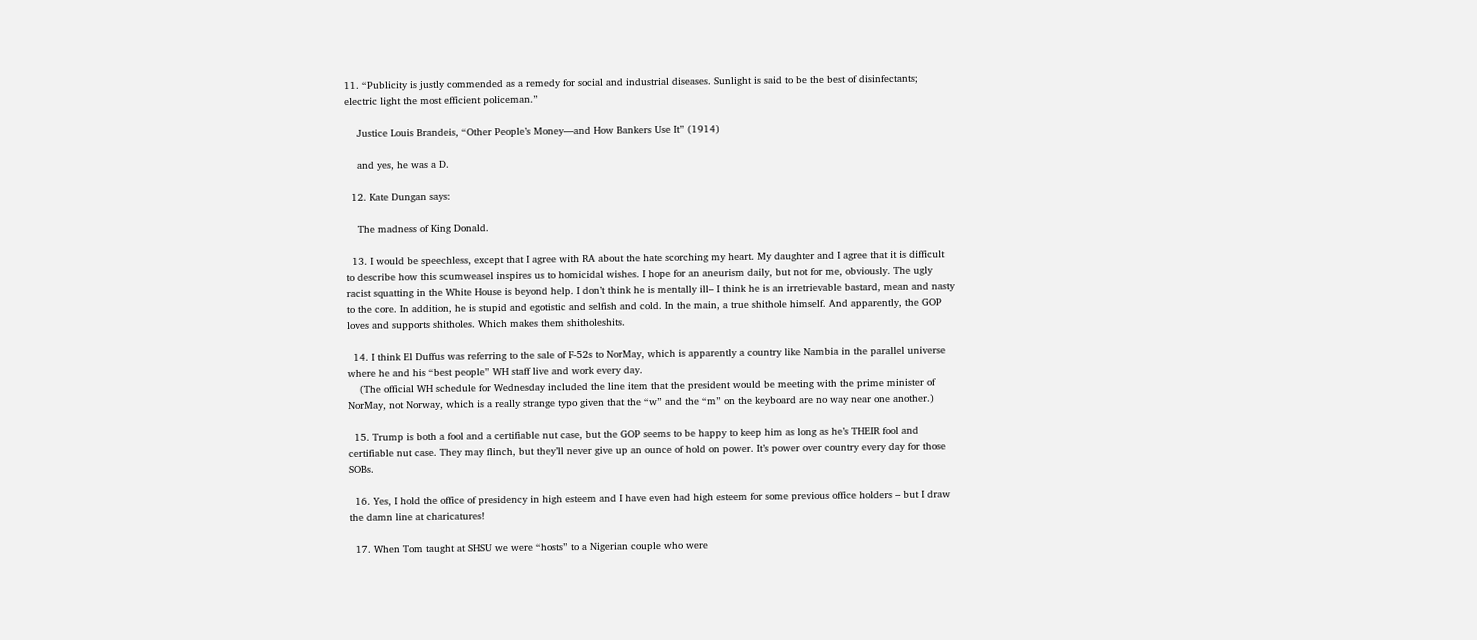11. “Publicity is justly commended as a remedy for social and industrial diseases. Sunlight is said to be the best of disinfectants; electric light the most efficient policeman.”

    Justice Louis Brandeis, “Other People’s Money—and How Bankers Use It” (1914)

    and yes, he was a D.

  12. Kate Dungan says:

    The madness of King Donald.

  13. I would be speechless, except that I agree with RA about the hate scorching my heart. My daughter and I agree that it is difficult to describe how this scumweasel inspires us to homicidal wishes. I hope for an aneurism daily, but not for me, obviously. The ugly racist squatting in the White House is beyond help. I don’t think he is mentally ill– I think he is an irretrievable bastard, mean and nasty to the core. In addition, he is stupid and egotistic and selfish and cold. In the main, a true shithole himself. And apparently, the GOP loves and supports shitholes. Which makes them shitholeshits.

  14. I think El Duffus was referring to the sale of F-52s to NorMay, which is apparently a country like Nambia in the parallel universe where he and his “best people” WH staff live and work every day.
    (The official WH schedule for Wednesday included the line item that the president would be meeting with the prime minister of NorMay, not Norway, which is a really strange typo given that the “w” and the “m” on the keyboard are no way near one another.)

  15. Trump is both a fool and a certifiable nut case, but the GOP seems to be happy to keep him as long as he’s THEIR fool and certifiable nut case. They may flinch, but they’ll never give up an ounce of hold on power. It’s power over country every day for those SOBs.

  16. Yes, I hold the office of presidency in high esteem and I have even had high esteem for some previous office holders – but I draw the damn line at charicatures!

  17. When Tom taught at SHSU we were “hosts” to a Nigerian couple who were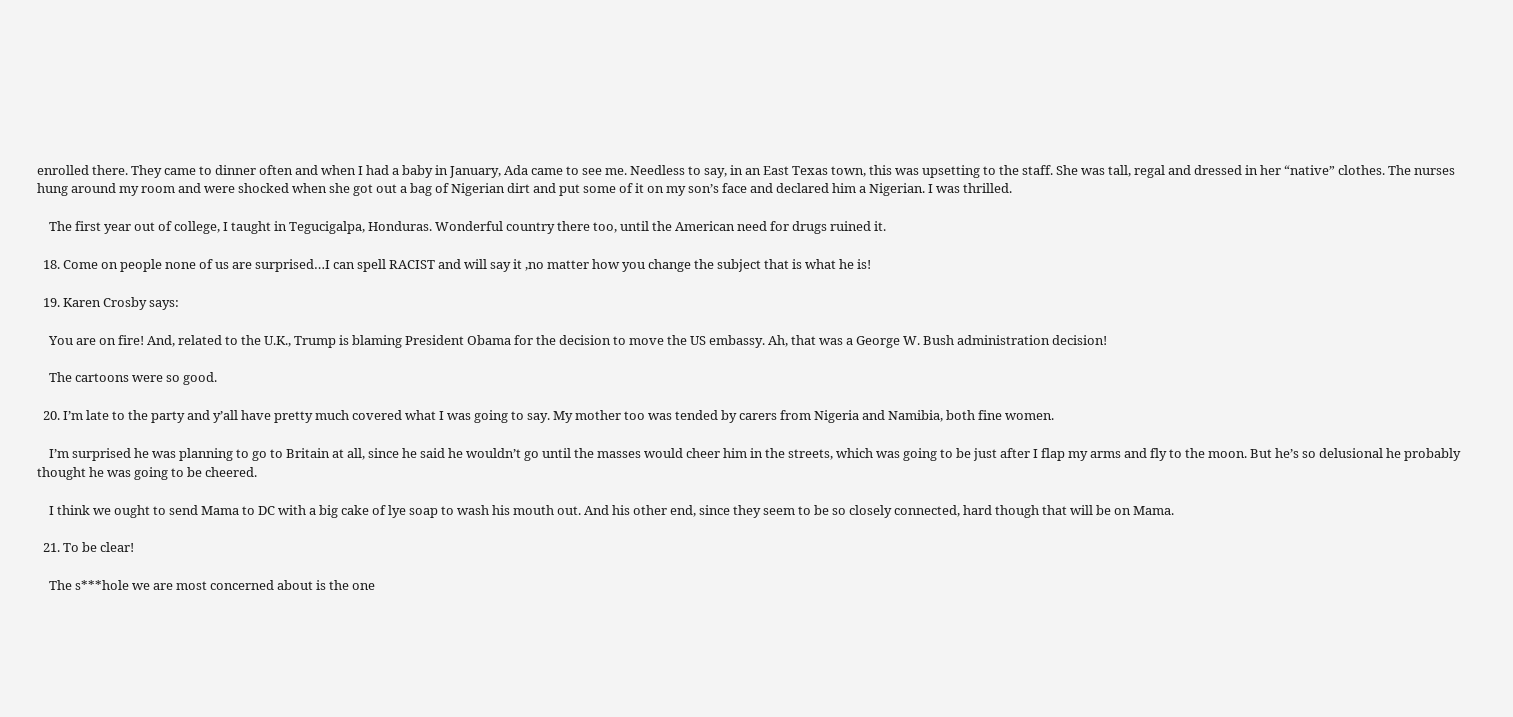enrolled there. They came to dinner often and when I had a baby in January, Ada came to see me. Needless to say, in an East Texas town, this was upsetting to the staff. She was tall, regal and dressed in her “native” clothes. The nurses hung around my room and were shocked when she got out a bag of Nigerian dirt and put some of it on my son’s face and declared him a Nigerian. I was thrilled.

    The first year out of college, I taught in Tegucigalpa, Honduras. Wonderful country there too, until the American need for drugs ruined it.

  18. Come on people none of us are surprised…I can spell RACIST and will say it ,no matter how you change the subject that is what he is!

  19. Karen Crosby says:

    You are on fire! And, related to the U.K., Trump is blaming President Obama for the decision to move the US embassy. Ah, that was a George W. Bush administration decision!

    The cartoons were so good.

  20. I’m late to the party and y’all have pretty much covered what I was going to say. My mother too was tended by carers from Nigeria and Namibia, both fine women.

    I’m surprised he was planning to go to Britain at all, since he said he wouldn’t go until the masses would cheer him in the streets, which was going to be just after I flap my arms and fly to the moon. But he’s so delusional he probably thought he was going to be cheered.

    I think we ought to send Mama to DC with a big cake of lye soap to wash his mouth out. And his other end, since they seem to be so closely connected, hard though that will be on Mama.

  21. To be clear!

    The s***hole we are most concerned about is the one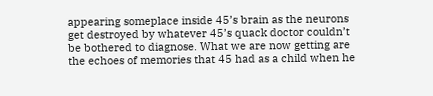appearing someplace inside 45’s brain as the neurons get destroyed by whatever 45’s quack doctor couldn’t be bothered to diagnose. What we are now getting are the echoes of memories that 45 had as a child when he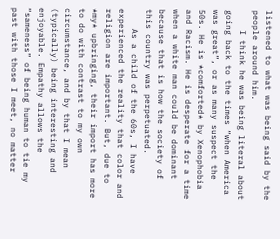listened to what was being said by the people around him.
    I think he was being literal about going back to the times “when America was great”, or as many suspect the 50s. He is *comforted* by Xenophobia and Racism. He is desperate for a time when a white man could be dominant because that is how the society of this country was perpetuated.
    As a child of the 60s, I have experienced the reality that color and religion are important. But, due to *my* upbringing, their import has more to do with contrast to my own circumstance, and by that I mean (typically) being interesting and enjoyable. Empathy allows the “sameness” of being human to tie my past with those I meet, no matter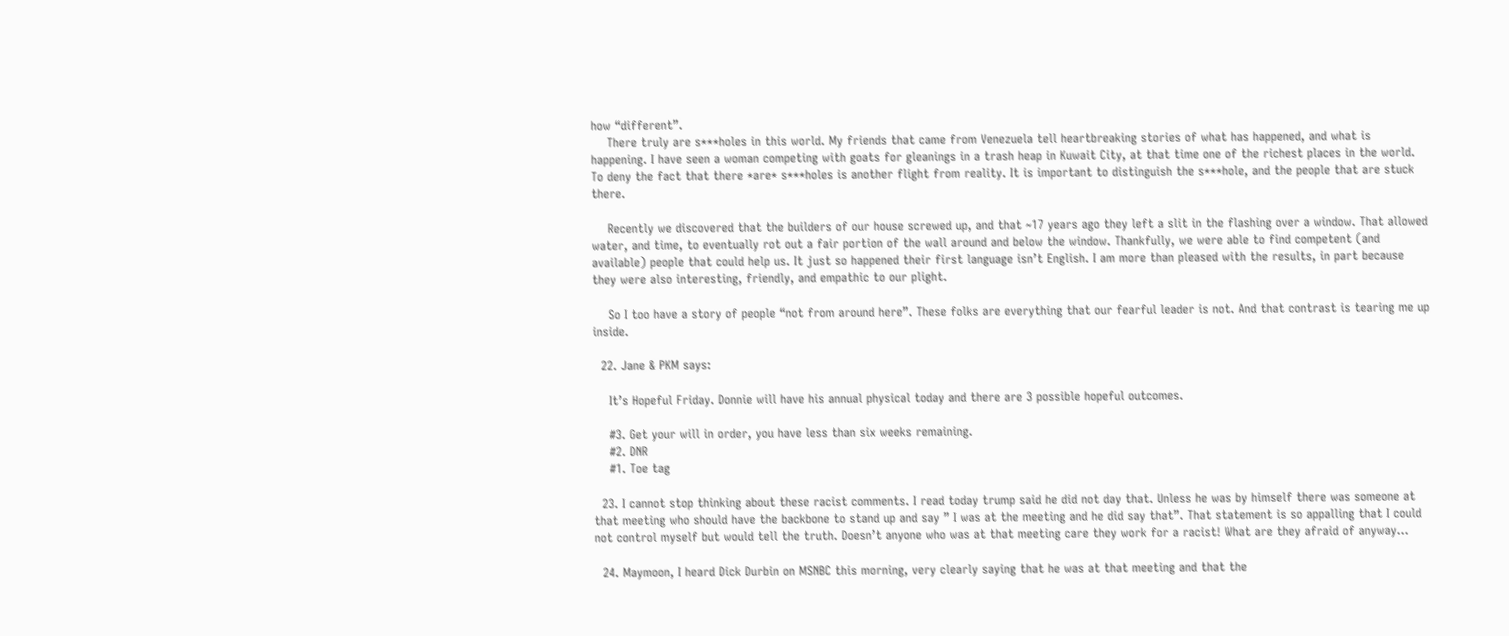how “different”.
    There truly are s***holes in this world. My friends that came from Venezuela tell heartbreaking stories of what has happened, and what is happening. I have seen a woman competing with goats for gleanings in a trash heap in Kuwait City, at that time one of the richest places in the world. To deny the fact that there *are* s***holes is another flight from reality. It is important to distinguish the s***hole, and the people that are stuck there.

    Recently we discovered that the builders of our house screwed up, and that ~17 years ago they left a slit in the flashing over a window. That allowed water, and time, to eventually rot out a fair portion of the wall around and below the window. Thankfully, we were able to find competent (and available) people that could help us. It just so happened their first language isn’t English. I am more than pleased with the results, in part because they were also interesting, friendly, and empathic to our plight.

    So I too have a story of people “not from around here”. These folks are everything that our fearful leader is not. And that contrast is tearing me up inside.

  22. Jane & PKM says:

    It’s Hopeful Friday. Donnie will have his annual physical today and there are 3 possible hopeful outcomes.

    #3. Get your will in order, you have less than six weeks remaining.
    #2. DNR
    #1. Toe tag

  23. I cannot stop thinking about these racist comments. I read today trump said he did not day that. Unless he was by himself there was someone at that meeting who should have the backbone to stand up and say ” I was at the meeting and he did say that”. That statement is so appalling that I could not control myself but would tell the truth. Doesn’t anyone who was at that meeting care they work for a racist! What are they afraid of anyway…

  24. Maymoon, I heard Dick Durbin on MSNBC this morning, very clearly saying that he was at that meeting and that the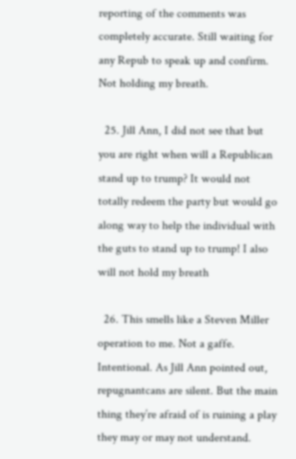reporting of the comments was completely accurate. Still waiting for any Repub to speak up and confirm. Not holding my breath.

  25. Jill Ann, I did not see that but you are right when will a Republican stand up to trump? It would not totally redeem the party but would go along way to help the individual with the guts to stand up to trump! I also will not hold my breath

  26. This smells like a Steven Miller operation to me. Not a gaffe. Intentional. As Jill Ann pointed out, repugnantcans are silent. But the main thing they’re afraid of is ruining a play they may or may not understand.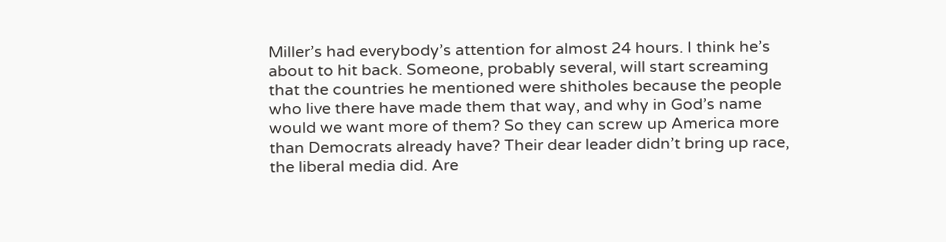Miller’s had everybody’s attention for almost 24 hours. I think he’s about to hit back. Someone, probably several, will start screaming that the countries he mentioned were shitholes because the people who live there have made them that way, and why in God’s name would we want more of them? So they can screw up America more than Democrats already have? Their dear leader didn’t bring up race, the liberal media did. Are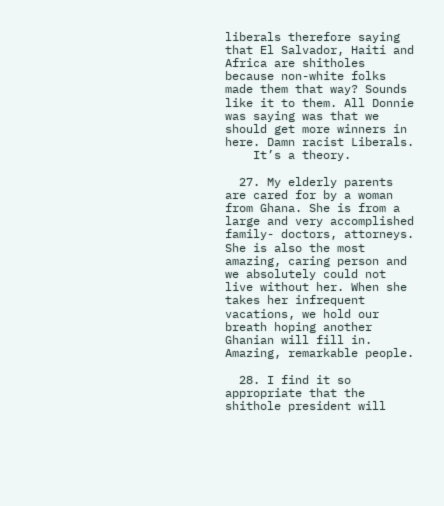liberals therefore saying that El Salvador, Haiti and Africa are shitholes because non-white folks made them that way? Sounds like it to them. All Donnie was saying was that we should get more winners in here. Damn racist Liberals.
    It’s a theory.

  27. My elderly parents are cared for by a woman from Ghana. She is from a large and very accomplished family- doctors, attorneys. She is also the most amazing, caring person and we absolutely could not live without her. When she takes her infrequent vacations, we hold our breath hoping another Ghanian will fill in. Amazing, remarkable people.

  28. I find it so appropriate that the shithole president will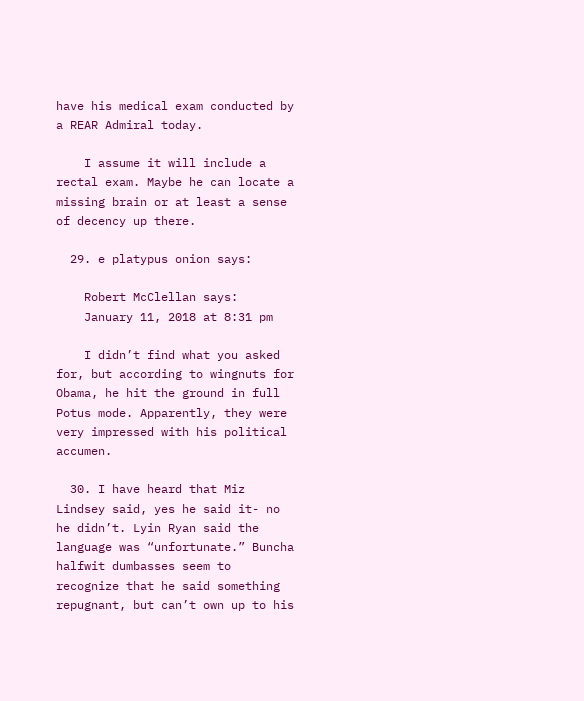have his medical exam conducted by a REAR Admiral today.

    I assume it will include a rectal exam. Maybe he can locate a missing brain or at least a sense of decency up there.

  29. e platypus onion says:

    Robert McClellan says:
    January 11, 2018 at 8:31 pm

    I didn’t find what you asked for, but according to wingnuts for Obama, he hit the ground in full Potus mode. Apparently, they were very impressed with his political accumen.

  30. I have heard that Miz Lindsey said, yes he said it- no he didn’t. Lyin Ryan said the language was “unfortunate.” Buncha halfwit dumbasses seem to recognize that he said something repugnant, but can’t own up to his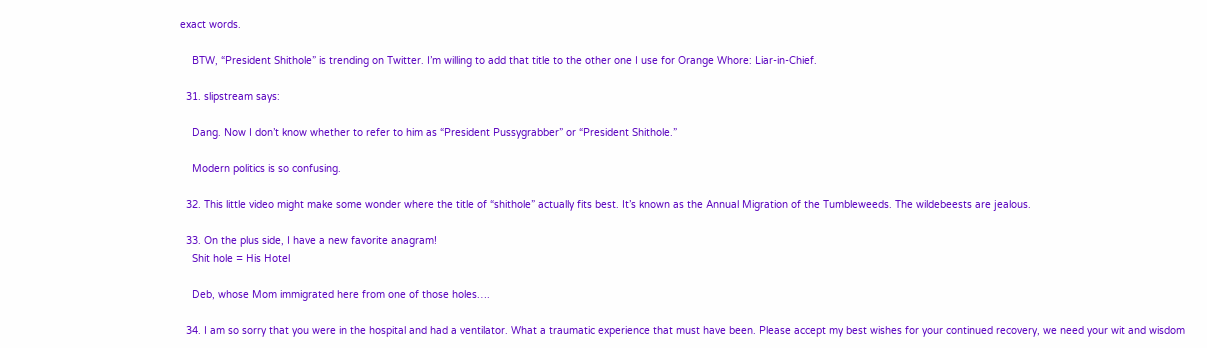exact words.

    BTW, “President Shithole” is trending on Twitter. I’m willing to add that title to the other one I use for Orange Whore: Liar-in-Chief.

  31. slipstream says:

    Dang. Now I don’t know whether to refer to him as “President Pussygrabber” or “President Shithole.”

    Modern politics is so confusing.

  32. This little video might make some wonder where the title of “shithole” actually fits best. It’s known as the Annual Migration of the Tumbleweeds. The wildebeests are jealous.

  33. On the plus side, I have a new favorite anagram!
    Shit hole = His Hotel

    Deb, whose Mom immigrated here from one of those holes….

  34. I am so sorry that you were in the hospital and had a ventilator. What a traumatic experience that must have been. Please accept my best wishes for your continued recovery, we need your wit and wisdom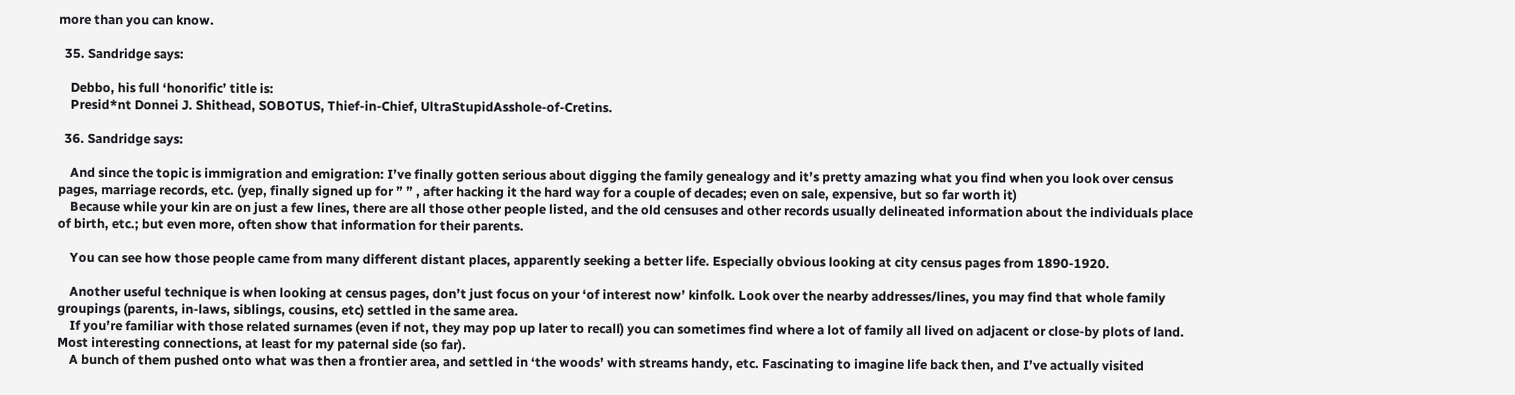more than you can know.

  35. Sandridge says:

    Debbo, his full ‘honorific’ title is:
    Presid*nt Donnei J. Shithead, SOBOTUS, Thief-in-Chief, UltraStupidAsshole-of-Cretins.

  36. Sandridge says:

    And since the topic is immigration and emigration: I’ve finally gotten serious about digging the family genealogy and it’s pretty amazing what you find when you look over census pages, marriage records, etc. (yep, finally signed up for ” ” , after hacking it the hard way for a couple of decades; even on sale, expensive, but so far worth it)
    Because while your kin are on just a few lines, there are all those other people listed, and the old censuses and other records usually delineated information about the individuals place of birth, etc.; but even more, often show that information for their parents.

    You can see how those people came from many different distant places, apparently seeking a better life. Especially obvious looking at city census pages from 1890-1920.

    Another useful technique is when looking at census pages, don’t just focus on your ‘of interest now’ kinfolk. Look over the nearby addresses/lines, you may find that whole family groupings (parents, in-laws, siblings, cousins, etc) settled in the same area.
    If you’re familiar with those related surnames (even if not, they may pop up later to recall) you can sometimes find where a lot of family all lived on adjacent or close-by plots of land. Most interesting connections, at least for my paternal side (so far).
    A bunch of them pushed onto what was then a frontier area, and settled in ‘the woods’ with streams handy, etc. Fascinating to imagine life back then, and I’ve actually visited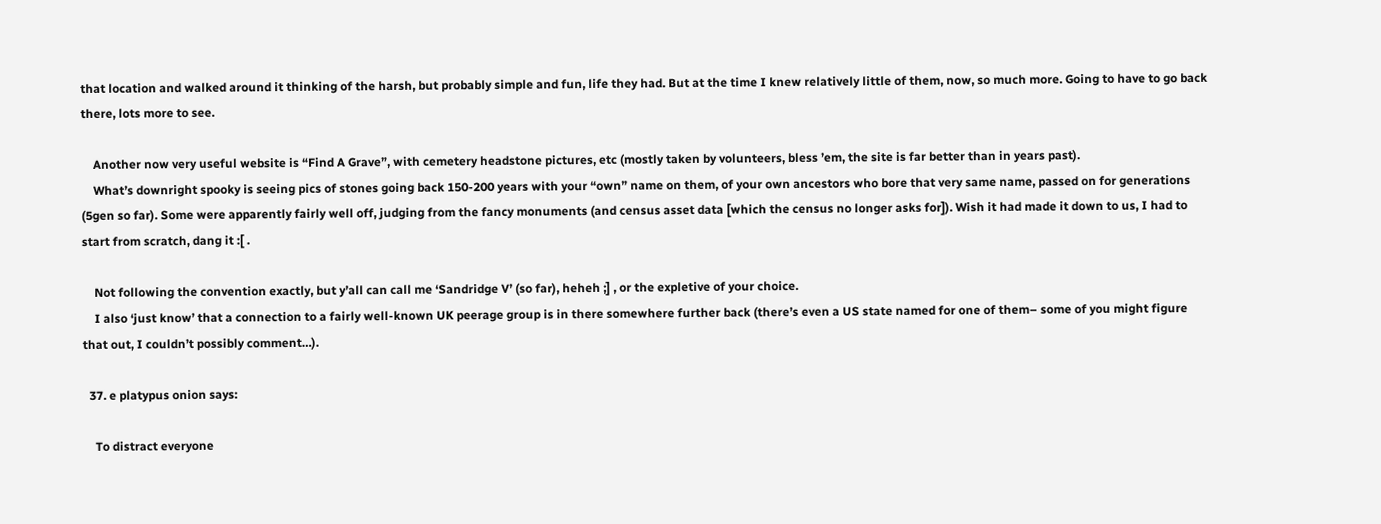that location and walked around it thinking of the harsh, but probably simple and fun, life they had. But at the time I knew relatively little of them, now, so much more. Going to have to go back there, lots more to see.

    Another now very useful website is “Find A Grave”, with cemetery headstone pictures, etc (mostly taken by volunteers, bless ’em, the site is far better than in years past).
    What’s downright spooky is seeing pics of stones going back 150-200 years with your “own” name on them, of your own ancestors who bore that very same name, passed on for generations (5gen so far). Some were apparently fairly well off, judging from the fancy monuments (and census asset data [which the census no longer asks for]). Wish it had made it down to us, I had to start from scratch, dang it :[ .

    Not following the convention exactly, but y’all can call me ‘Sandridge V’ (so far), heheh ;] , or the expletive of your choice.
    I also ‘just know’ that a connection to a fairly well-known UK peerage group is in there somewhere further back (there’s even a US state named for one of them– some of you might figure that out, I couldn’t possibly comment…).

  37. e platypus onion says:

    To distract everyone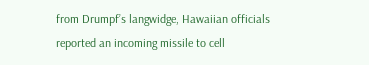from Drumpf’s langwidge, Hawaiian officials reported an incoming missile to cell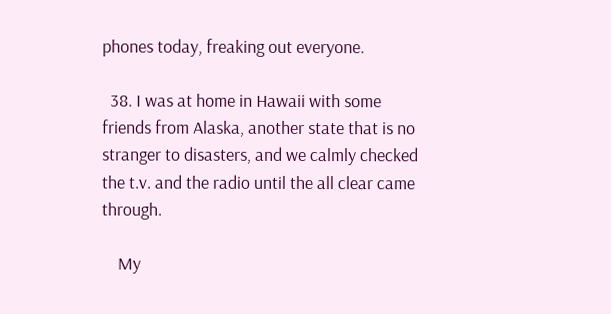phones today, freaking out everyone.

  38. I was at home in Hawaii with some friends from Alaska, another state that is no stranger to disasters, and we calmly checked the t.v. and the radio until the all clear came through.

    My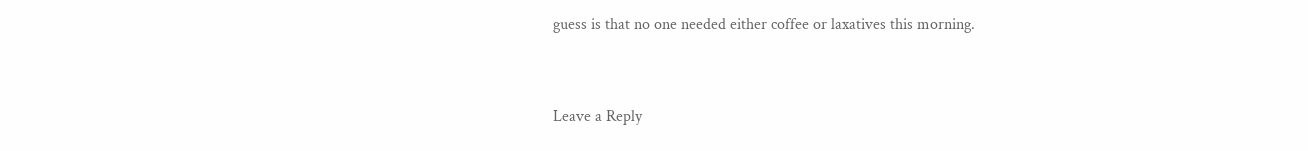guess is that no one needed either coffee or laxatives this morning.


Leave a Reply